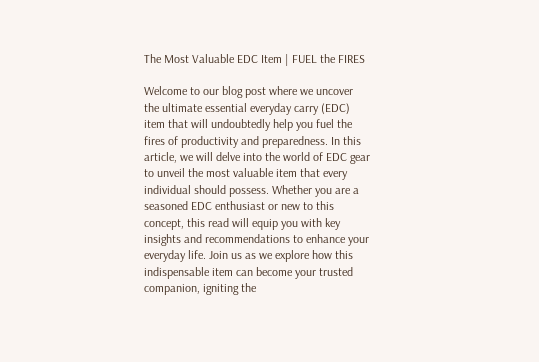The Most Valuable EDC Item | FUEL the FIRES

Welcome to our blog post where we uncover the ultimate essential everyday carry (EDC) item that will undoubtedly help you fuel the fires of productivity and preparedness. In this article, we will delve into the world of EDC gear to unveil the most valuable item that every individual should possess. Whether you are a seasoned EDC enthusiast or new to this concept, this read will equip you with key insights and recommendations to enhance your everyday life. Join us as we explore how this indispensable item can become your trusted companion, igniting the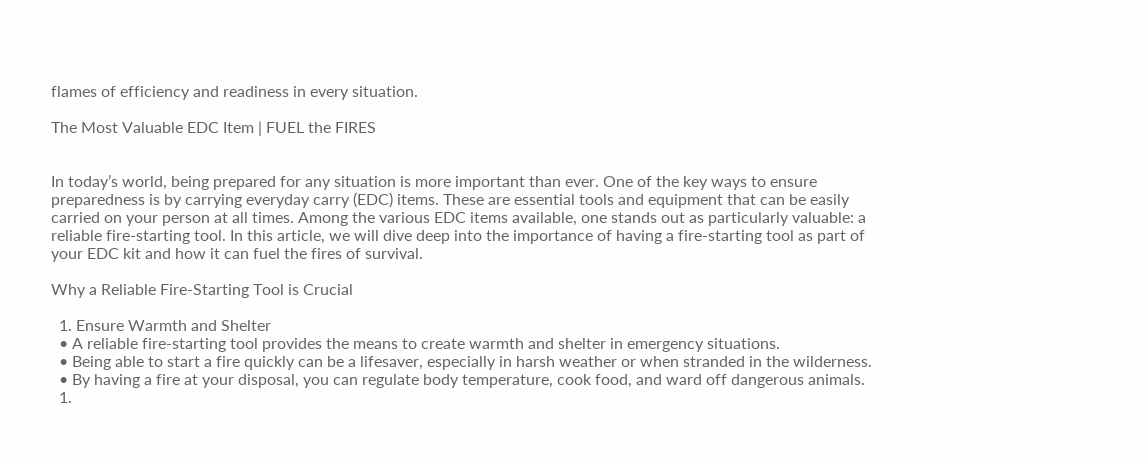flames of efficiency and readiness in every situation.

The Most Valuable EDC Item | FUEL the FIRES


In today’s world, being prepared for any situation is more important than ever. One of the key ways to ensure preparedness is by carrying everyday carry (EDC) items. These are essential tools and equipment that can be easily carried on your person at all times. Among the various EDC items available, one stands out as particularly valuable: a reliable fire-starting tool. In this article, we will dive deep into the importance of having a fire-starting tool as part of your EDC kit and how it can fuel the fires of survival.

Why a Reliable Fire-Starting Tool is Crucial

  1. Ensure Warmth and Shelter
  • A reliable fire-starting tool provides the means to create warmth and shelter in emergency situations.
  • Being able to start a fire quickly can be a lifesaver, especially in harsh weather or when stranded in the wilderness.
  • By having a fire at your disposal, you can regulate body temperature, cook food, and ward off dangerous animals.
  1.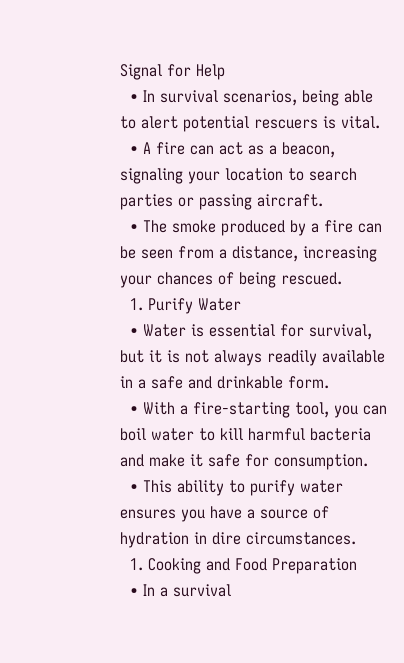Signal for Help
  • In survival scenarios, being able to alert potential rescuers is vital.
  • A fire can act as a beacon, signaling your location to search parties or passing aircraft.
  • The smoke produced by a fire can be seen from a distance, increasing your chances of being rescued.
  1. Purify Water
  • Water is essential for survival, but it is not always readily available in a safe and drinkable form.
  • With a fire-starting tool, you can boil water to kill harmful bacteria and make it safe for consumption.
  • This ability to purify water ensures you have a source of hydration in dire circumstances.
  1. Cooking and Food Preparation
  • In a survival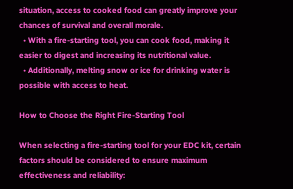situation, access to cooked food can greatly improve your chances of survival and overall morale.
  • With a fire-starting tool, you can cook food, making it easier to digest and increasing its nutritional value.
  • Additionally, melting snow or ice for drinking water is possible with access to heat.

How to Choose the Right Fire-Starting Tool

When selecting a fire-starting tool for your EDC kit, certain factors should be considered to ensure maximum effectiveness and reliability: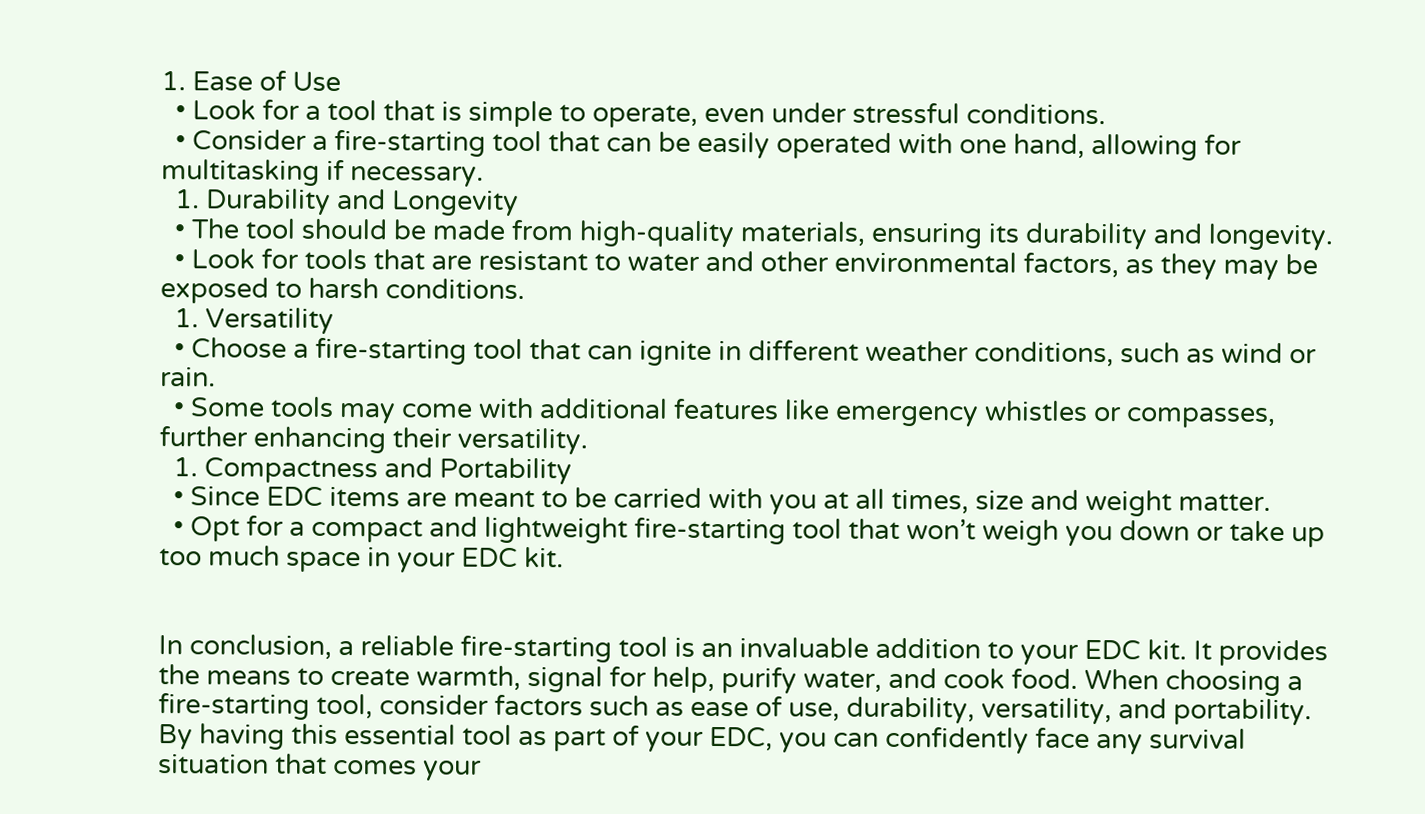1. Ease of Use
  • Look for a tool that is simple to operate, even under stressful conditions.
  • Consider a fire-starting tool that can be easily operated with one hand, allowing for multitasking if necessary.
  1. Durability and Longevity
  • The tool should be made from high-quality materials, ensuring its durability and longevity.
  • Look for tools that are resistant to water and other environmental factors, as they may be exposed to harsh conditions.
  1. Versatility
  • Choose a fire-starting tool that can ignite in different weather conditions, such as wind or rain.
  • Some tools may come with additional features like emergency whistles or compasses, further enhancing their versatility.
  1. Compactness and Portability
  • Since EDC items are meant to be carried with you at all times, size and weight matter.
  • Opt for a compact and lightweight fire-starting tool that won’t weigh you down or take up too much space in your EDC kit.


In conclusion, a reliable fire-starting tool is an invaluable addition to your EDC kit. It provides the means to create warmth, signal for help, purify water, and cook food. When choosing a fire-starting tool, consider factors such as ease of use, durability, versatility, and portability. By having this essential tool as part of your EDC, you can confidently face any survival situation that comes your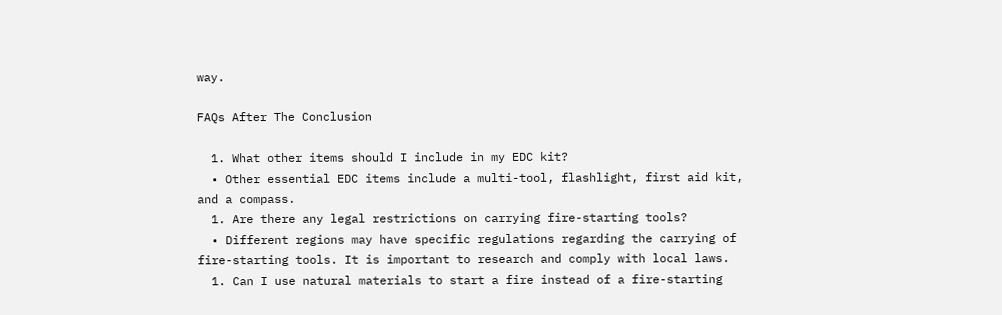way.

FAQs After The Conclusion

  1. What other items should I include in my EDC kit?
  • Other essential EDC items include a multi-tool, flashlight, first aid kit, and a compass.
  1. Are there any legal restrictions on carrying fire-starting tools?
  • Different regions may have specific regulations regarding the carrying of fire-starting tools. It is important to research and comply with local laws.
  1. Can I use natural materials to start a fire instead of a fire-starting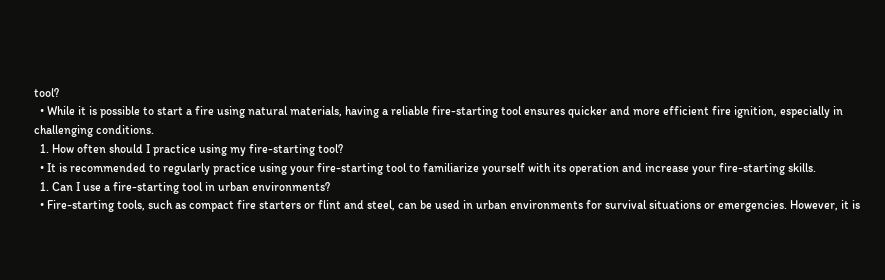tool?
  • While it is possible to start a fire using natural materials, having a reliable fire-starting tool ensures quicker and more efficient fire ignition, especially in challenging conditions.
  1. How often should I practice using my fire-starting tool?
  • It is recommended to regularly practice using your fire-starting tool to familiarize yourself with its operation and increase your fire-starting skills.
  1. Can I use a fire-starting tool in urban environments?
  • Fire-starting tools, such as compact fire starters or flint and steel, can be used in urban environments for survival situations or emergencies. However, it is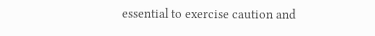essential to exercise caution and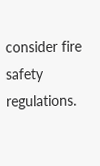consider fire safety regulations.